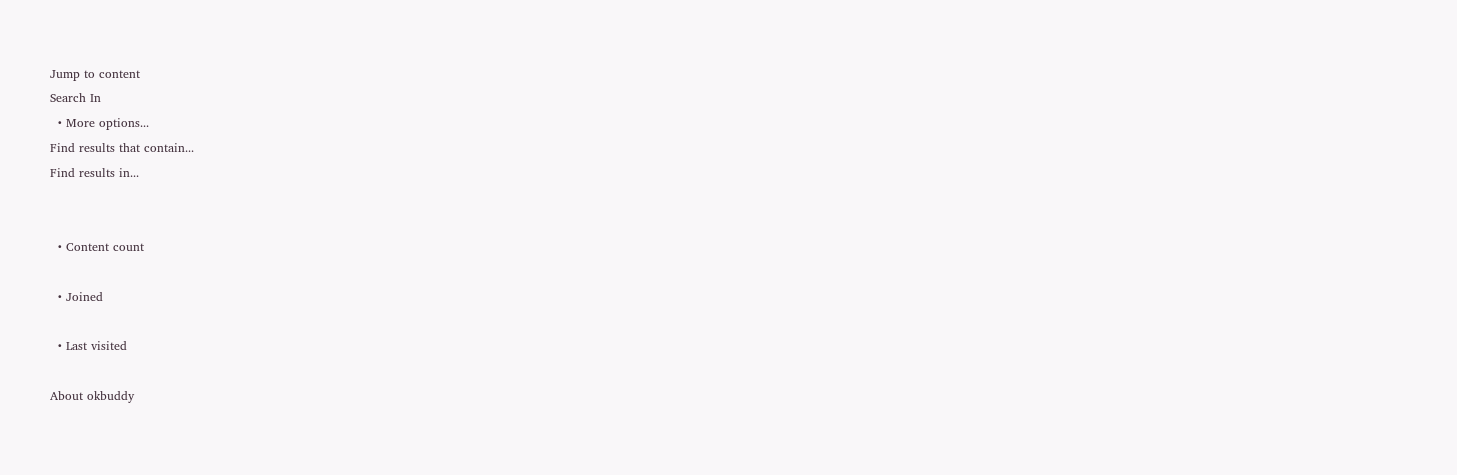Jump to content
Search In
  • More options...
Find results that contain...
Find results in...


  • Content count

  • Joined

  • Last visited

About okbuddy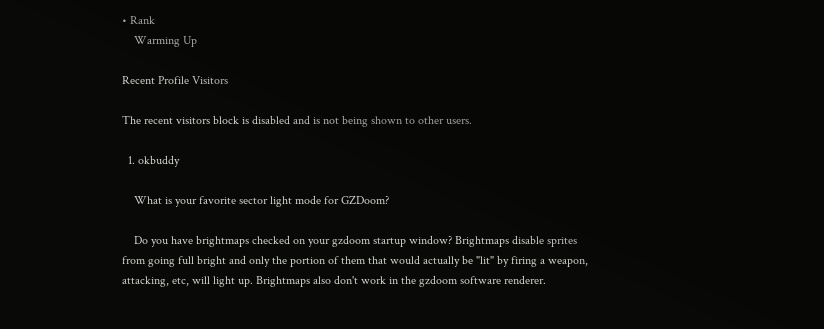• Rank
    Warming Up

Recent Profile Visitors

The recent visitors block is disabled and is not being shown to other users.

  1. okbuddy

    What is your favorite sector light mode for GZDoom?

    Do you have brightmaps checked on your gzdoom startup window? Brightmaps disable sprites from going full bright and only the portion of them that would actually be "lit" by firing a weapon, attacking, etc, will light up. Brightmaps also don't work in the gzdoom software renderer.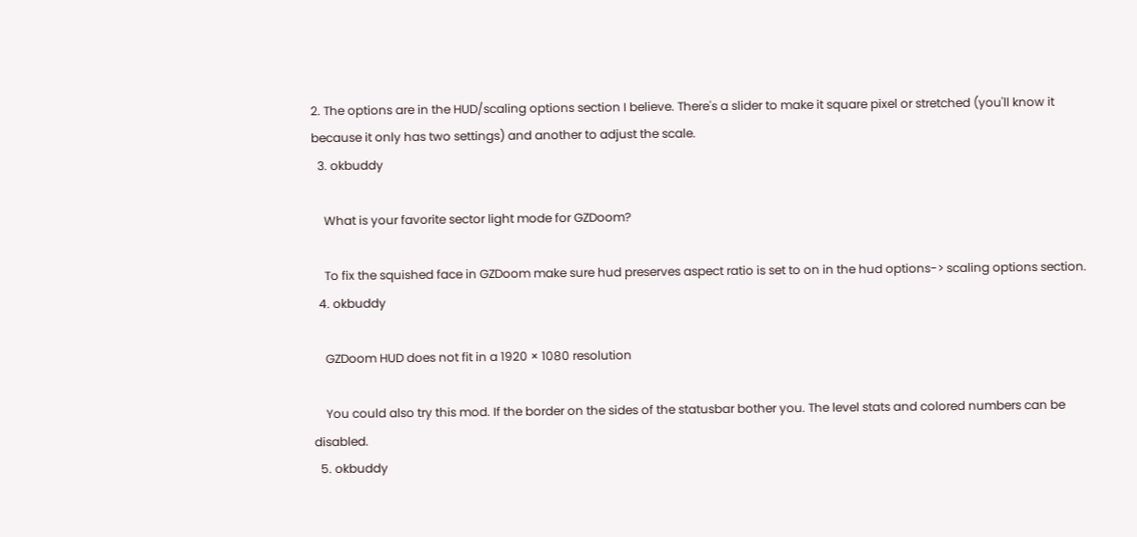2. The options are in the HUD/scaling options section I believe. There's a slider to make it square pixel or stretched (you'll know it because it only has two settings) and another to adjust the scale.
  3. okbuddy

    What is your favorite sector light mode for GZDoom?

    To fix the squished face in GZDoom make sure hud preserves aspect ratio is set to on in the hud options-> scaling options section.
  4. okbuddy

    GZDoom HUD does not fit in a 1920 × 1080 resolution

    You could also try this mod. If the border on the sides of the statusbar bother you. The level stats and colored numbers can be disabled.
  5. okbuddy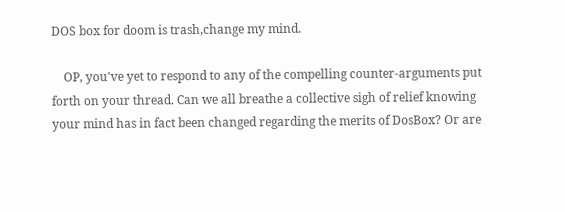DOS box for doom is trash,change my mind.

    OP, you've yet to respond to any of the compelling counter-arguments put forth on your thread. Can we all breathe a collective sigh of relief knowing your mind has in fact been changed regarding the merits of DosBox? Or are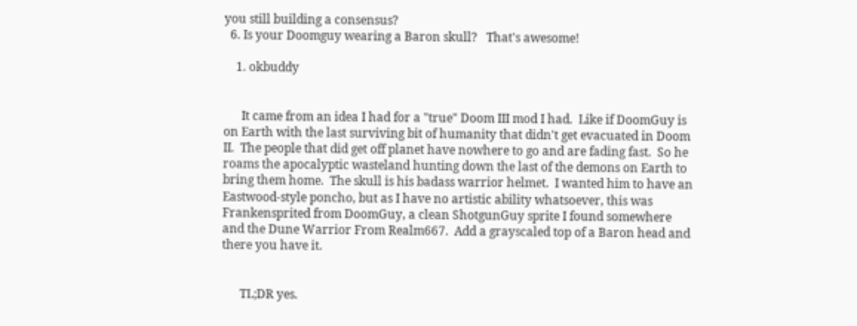you still building a consensus?
  6. Is your Doomguy wearing a Baron skull?   That's awesome!

    1. okbuddy


      It came from an idea I had for a "true" Doom III mod I had.  Like if DoomGuy is on Earth with the last surviving bit of humanity that didn't get evacuated in Doom II.  The people that did get off planet have nowhere to go and are fading fast.  So he roams the apocalyptic wasteland hunting down the last of the demons on Earth to bring them home.  The skull is his badass warrior helmet.  I wanted him to have an Eastwood-style poncho, but as I have no artistic ability whatsoever, this was Frankensprited from DoomGuy, a clean ShotgunGuy sprite I found somewhere and the Dune Warrior From Realm667.  Add a grayscaled top of a Baron head and there you have it.


      TL;DR yes.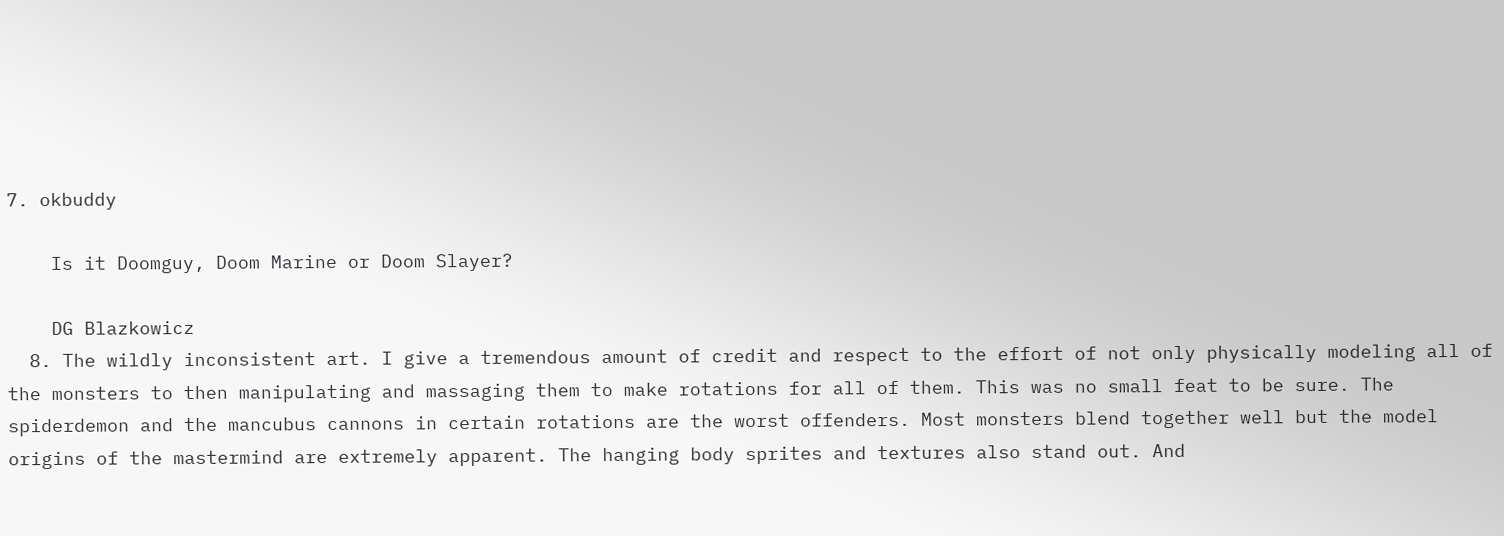7. okbuddy

    Is it Doomguy, Doom Marine or Doom Slayer?

    DG Blazkowicz
  8. The wildly inconsistent art. I give a tremendous amount of credit and respect to the effort of not only physically modeling all of the monsters to then manipulating and massaging them to make rotations for all of them. This was no small feat to be sure. The spiderdemon and the mancubus cannons in certain rotations are the worst offenders. Most monsters blend together well but the model origins of the mastermind are extremely apparent. The hanging body sprites and textures also stand out. And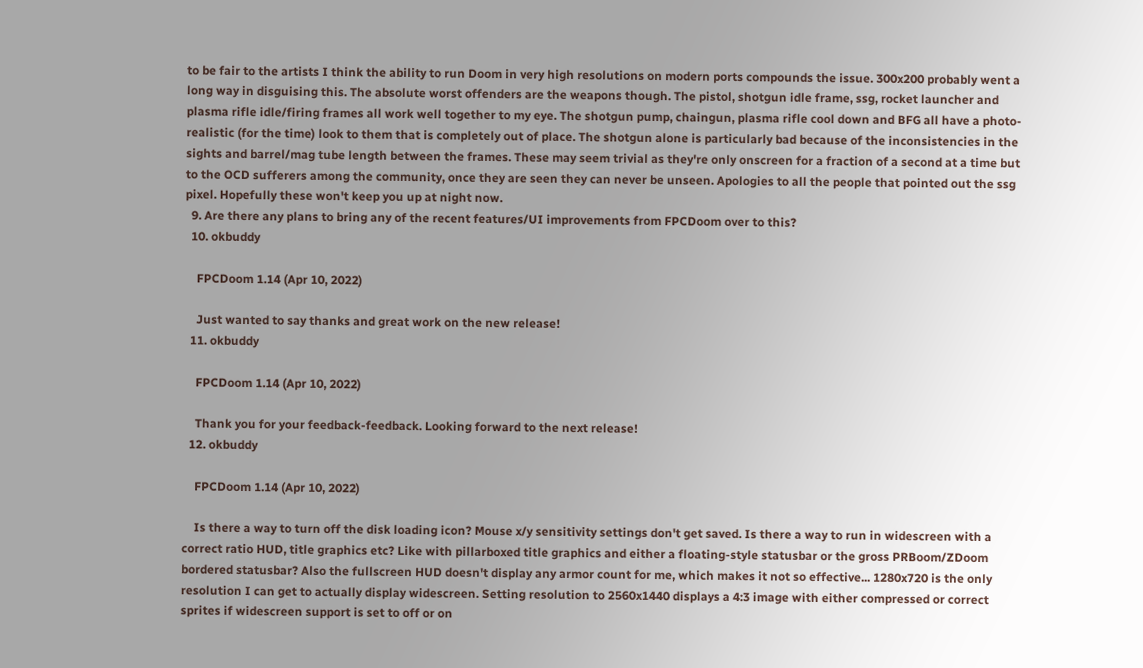to be fair to the artists I think the ability to run Doom in very high resolutions on modern ports compounds the issue. 300x200 probably went a long way in disguising this. The absolute worst offenders are the weapons though. The pistol, shotgun idle frame, ssg, rocket launcher and plasma rifle idle/firing frames all work well together to my eye. The shotgun pump, chaingun, plasma rifle cool down and BFG all have a photo-realistic (for the time) look to them that is completely out of place. The shotgun alone is particularly bad because of the inconsistencies in the sights and barrel/mag tube length between the frames. These may seem trivial as they're only onscreen for a fraction of a second at a time but to the OCD sufferers among the community, once they are seen they can never be unseen. Apologies to all the people that pointed out the ssg pixel. Hopefully these won't keep you up at night now.
  9. Are there any plans to bring any of the recent features/UI improvements from FPCDoom over to this?
  10. okbuddy

    FPCDoom 1.14 (Apr 10, 2022)

    Just wanted to say thanks and great work on the new release!
  11. okbuddy

    FPCDoom 1.14 (Apr 10, 2022)

    Thank you for your feedback-feedback. Looking forward to the next release!
  12. okbuddy

    FPCDoom 1.14 (Apr 10, 2022)

    Is there a way to turn off the disk loading icon? Mouse x/y sensitivity settings don't get saved. Is there a way to run in widescreen with a correct ratio HUD, title graphics etc? Like with pillarboxed title graphics and either a floating-style statusbar or the gross PRBoom/ZDoom bordered statusbar? Also the fullscreen HUD doesn't display any armor count for me, which makes it not so effective... 1280x720 is the only resolution I can get to actually display widescreen. Setting resolution to 2560x1440 displays a 4:3 image with either compressed or correct sprites if widescreen support is set to off or on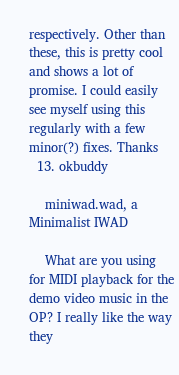respectively. Other than these, this is pretty cool and shows a lot of promise. I could easily see myself using this regularly with a few minor(?) fixes. Thanks
  13. okbuddy

    miniwad.wad, a Minimalist IWAD

    What are you using for MIDI playback for the demo video music in the OP? I really like the way they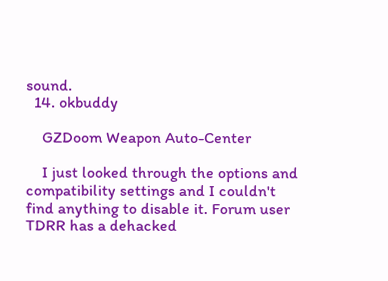sound.
  14. okbuddy

    GZDoom Weapon Auto-Center

    I just looked through the options and compatibility settings and I couldn't find anything to disable it. Forum user TDRR has a dehacked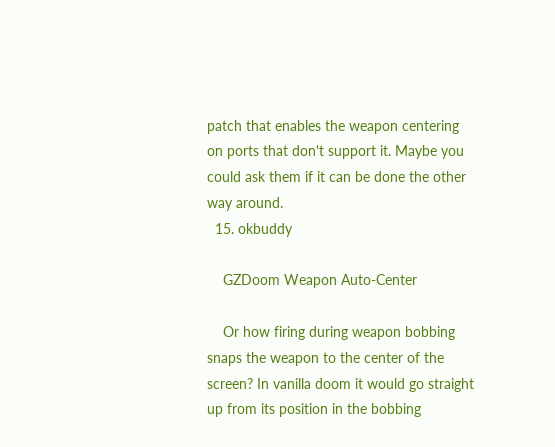patch that enables the weapon centering on ports that don't support it. Maybe you could ask them if it can be done the other way around.
  15. okbuddy

    GZDoom Weapon Auto-Center

    Or how firing during weapon bobbing snaps the weapon to the center of the screen? In vanilla doom it would go straight up from its position in the bobbing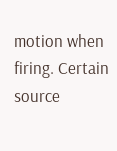motion when firing. Certain source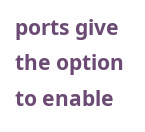ports give the option to enable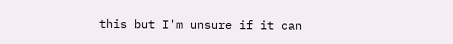this but I'm unsure if it can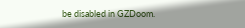be disabled in GZDoom.